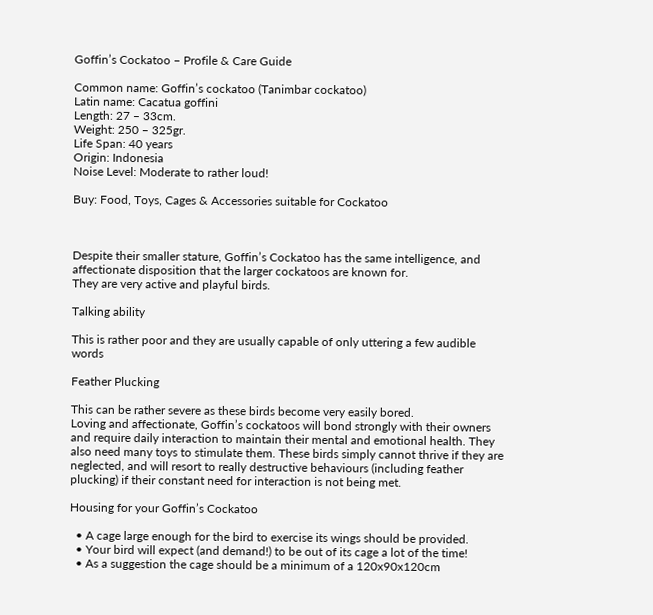Goffin’s Cockatoo – Profile & Care Guide

Common name: Goffin’s cockatoo (Tanimbar cockatoo)
Latin name: Cacatua goffini
Length: 27 – 33cm.
Weight: 250 – 325gr.
Life Span: 40 years
Origin: Indonesia
Noise Level: Moderate to rather loud!

Buy: Food, Toys, Cages & Accessories suitable for Cockatoo



Despite their smaller stature, Goffin’s Cockatoo has the same intelligence, and affectionate disposition that the larger cockatoos are known for.
They are very active and playful birds.

Talking ability

This is rather poor and they are usually capable of only uttering a few audible words

Feather Plucking

This can be rather severe as these birds become very easily bored.
Loving and affectionate, Goffin’s cockatoos will bond strongly with their owners and require daily interaction to maintain their mental and emotional health. They also need many toys to stimulate them. These birds simply cannot thrive if they are neglected, and will resort to really destructive behaviours (including feather plucking) if their constant need for interaction is not being met.

Housing for your Goffin’s Cockatoo

  • A cage large enough for the bird to exercise its wings should be provided.
  • Your bird will expect (and demand!) to be out of its cage a lot of the time!
  • As a suggestion the cage should be a minimum of a 120x90x120cm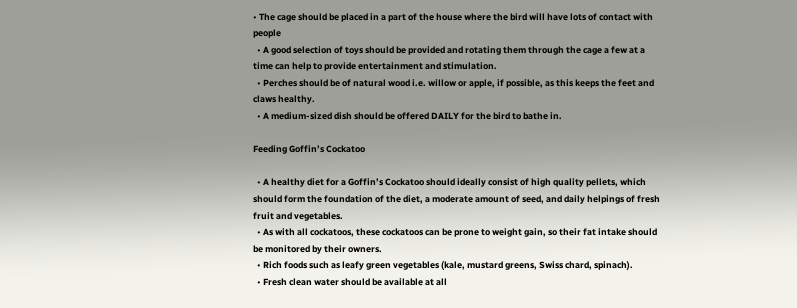• The cage should be placed in a part of the house where the bird will have lots of contact with people
  • A good selection of toys should be provided and rotating them through the cage a few at a time can help to provide entertainment and stimulation.
  • Perches should be of natural wood i.e. willow or apple, if possible, as this keeps the feet and claws healthy.
  • A medium-sized dish should be offered DAILY for the bird to bathe in.

Feeding Goffin’s Cockatoo

  • A healthy diet for a Goffin’s Cockatoo should ideally consist of high quality pellets, which should form the foundation of the diet, a moderate amount of seed, and daily helpings of fresh fruit and vegetables.
  • As with all cockatoos, these cockatoos can be prone to weight gain, so their fat intake should be monitored by their owners.
  • Rich foods such as leafy green vegetables (kale, mustard greens, Swiss chard, spinach).
  • Fresh clean water should be available at all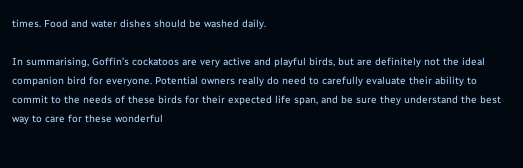times. Food and water dishes should be washed daily.

In summarising, Goffin’s cockatoos are very active and playful birds, but are definitely not the ideal companion bird for everyone. Potential owners really do need to carefully evaluate their ability to commit to the needs of these birds for their expected life span, and be sure they understand the best way to care for these wonderful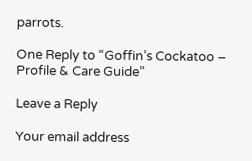parrots.

One Reply to “Goffin’s Cockatoo – Profile & Care Guide”

Leave a Reply

Your email address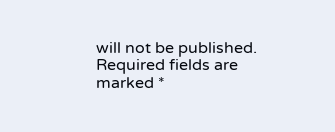will not be published. Required fields are marked *